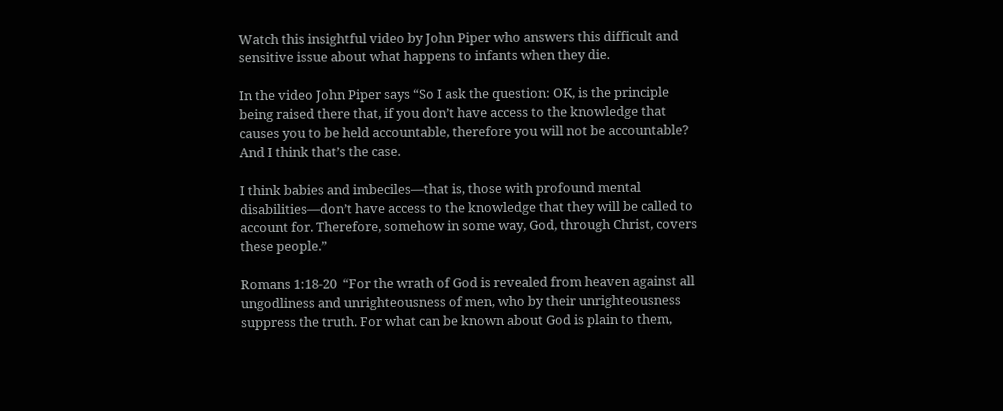Watch this insightful video by John Piper who answers this difficult and sensitive issue about what happens to infants when they die.

In the video John Piper says “So I ask the question: OK, is the principle being raised there that, if you don’t have access to the knowledge that causes you to be held accountable, therefore you will not be accountable? And I think that’s the case.

I think babies and imbeciles—that is, those with profound mental disabilities—don’t have access to the knowledge that they will be called to account for. Therefore, somehow in some way, God, through Christ, covers these people.”

Romans 1:18-20  “For the wrath of God is revealed from heaven against all ungodliness and unrighteousness of men, who by their unrighteousness suppress the truth. For what can be known about God is plain to them,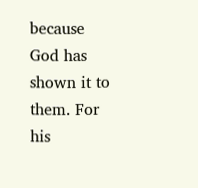because God has shown it to them. For his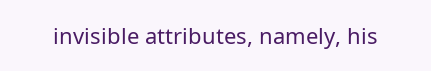invisible attributes, namely, his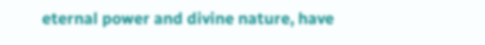eternal power and divine nature, have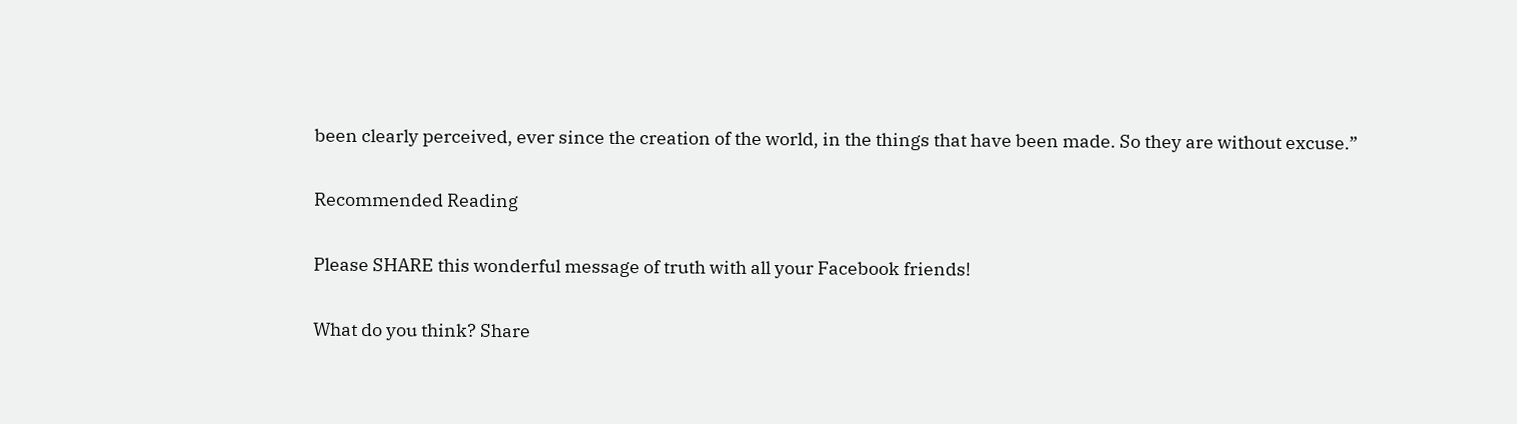been clearly perceived, ever since the creation of the world, in the things that have been made. So they are without excuse.”

Recommended Reading

Please SHARE this wonderful message of truth with all your Facebook friends!

What do you think? Share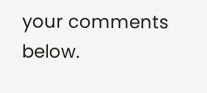your comments below.